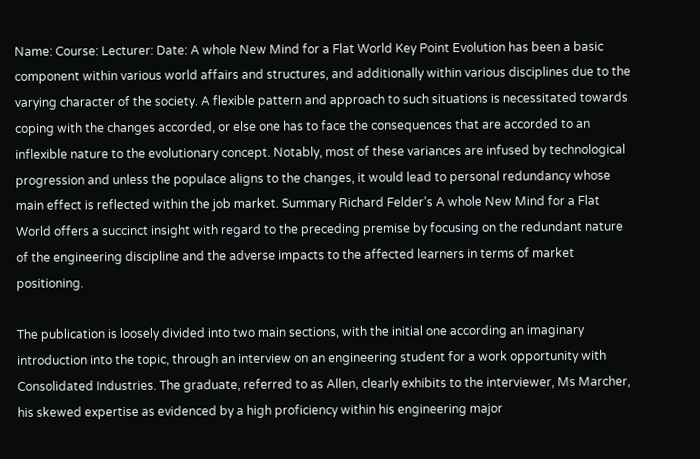Name: Course: Lecturer: Date: A whole New Mind for a Flat World Key Point Evolution has been a basic component within various world affairs and structures, and additionally within various disciplines due to the varying character of the society. A flexible pattern and approach to such situations is necessitated towards coping with the changes accorded, or else one has to face the consequences that are accorded to an inflexible nature to the evolutionary concept. Notably, most of these variances are infused by technological progression and unless the populace aligns to the changes, it would lead to personal redundancy whose main effect is reflected within the job market. Summary Richard Felder’s A whole New Mind for a Flat World offers a succinct insight with regard to the preceding premise by focusing on the redundant nature of the engineering discipline and the adverse impacts to the affected learners in terms of market positioning.

The publication is loosely divided into two main sections, with the initial one according an imaginary introduction into the topic, through an interview on an engineering student for a work opportunity with Consolidated Industries. The graduate, referred to as Allen, clearly exhibits to the interviewer, Ms Marcher, his skewed expertise as evidenced by a high proficiency within his engineering major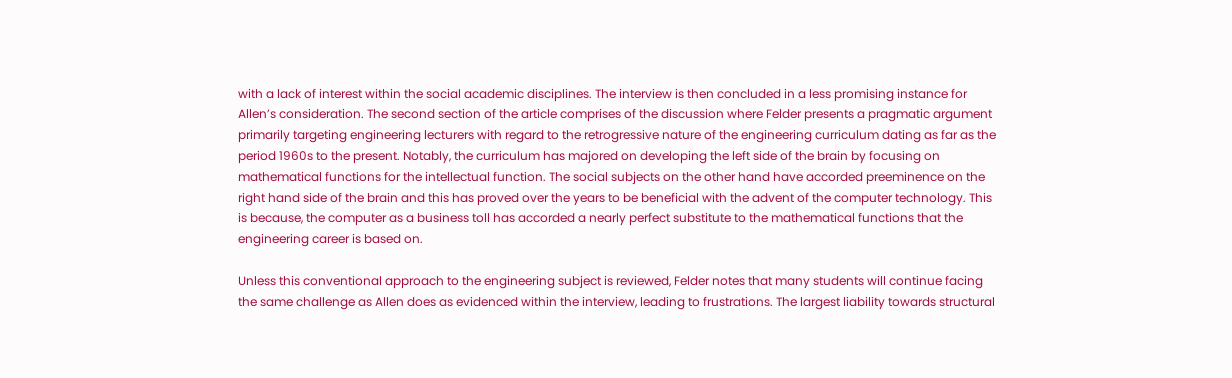with a lack of interest within the social academic disciplines. The interview is then concluded in a less promising instance for Allen’s consideration. The second section of the article comprises of the discussion where Felder presents a pragmatic argument primarily targeting engineering lecturers with regard to the retrogressive nature of the engineering curriculum dating as far as the period 1960s to the present. Notably, the curriculum has majored on developing the left side of the brain by focusing on mathematical functions for the intellectual function. The social subjects on the other hand have accorded preeminence on the right hand side of the brain and this has proved over the years to be beneficial with the advent of the computer technology. This is because, the computer as a business toll has accorded a nearly perfect substitute to the mathematical functions that the engineering career is based on.

Unless this conventional approach to the engineering subject is reviewed, Felder notes that many students will continue facing the same challenge as Allen does as evidenced within the interview, leading to frustrations. The largest liability towards structural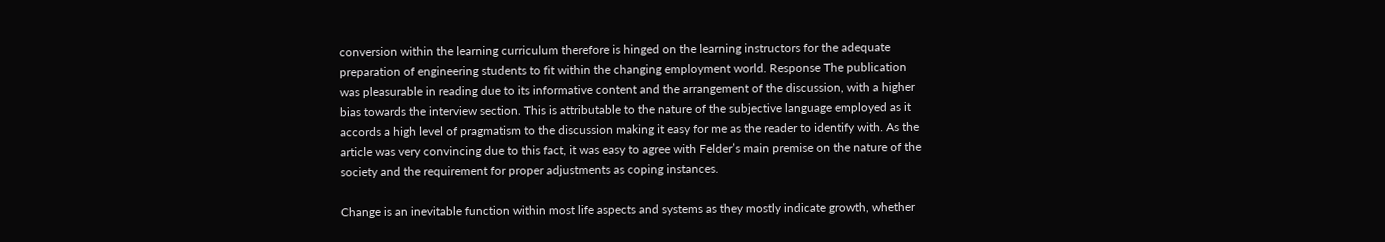conversion within the learning curriculum therefore is hinged on the learning instructors for the adequate preparation of engineering students to fit within the changing employment world. Response The publication was pleasurable in reading due to its informative content and the arrangement of the discussion, with a higher bias towards the interview section. This is attributable to the nature of the subjective language employed as it accords a high level of pragmatism to the discussion making it easy for me as the reader to identify with. As the article was very convincing due to this fact, it was easy to agree with Felder’s main premise on the nature of the society and the requirement for proper adjustments as coping instances.

Change is an inevitable function within most life aspects and systems as they mostly indicate growth, whether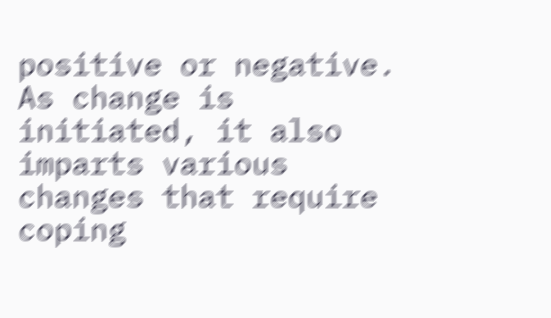positive or negative. As change is initiated, it also imparts various changes that require coping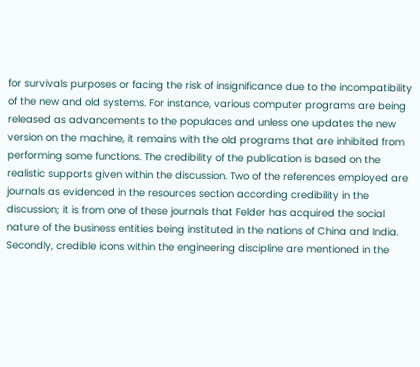for survivals purposes or facing the risk of insignificance due to the incompatibility of the new and old systems. For instance, various computer programs are being released as advancements to the populaces and unless one updates the new version on the machine, it remains with the old programs that are inhibited from performing some functions. The credibility of the publication is based on the realistic supports given within the discussion. Two of the references employed are journals as evidenced in the resources section according credibility in the discussion; it is from one of these journals that Felder has acquired the social nature of the business entities being instituted in the nations of China and India. Secondly, credible icons within the engineering discipline are mentioned in the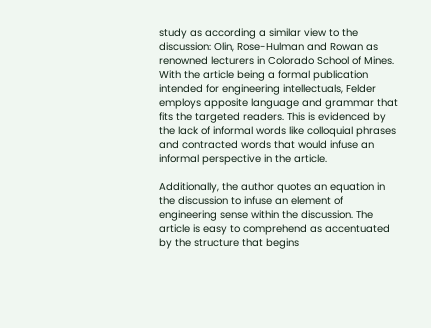study as according a similar view to the discussion: Olin, Rose-Hulman and Rowan as renowned lecturers in Colorado School of Mines. With the article being a formal publication intended for engineering intellectuals, Felder employs apposite language and grammar that fits the targeted readers. This is evidenced by the lack of informal words like colloquial phrases and contracted words that would infuse an informal perspective in the article.

Additionally, the author quotes an equation in the discussion to infuse an element of engineering sense within the discussion. The article is easy to comprehend as accentuated by the structure that begins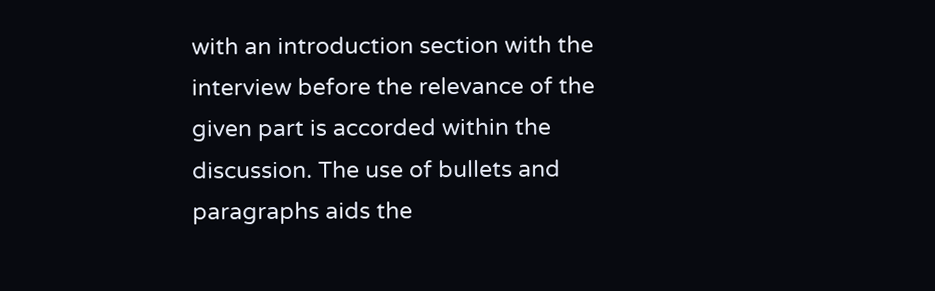with an introduction section with the interview before the relevance of the given part is accorded within the discussion. The use of bullets and paragraphs aids the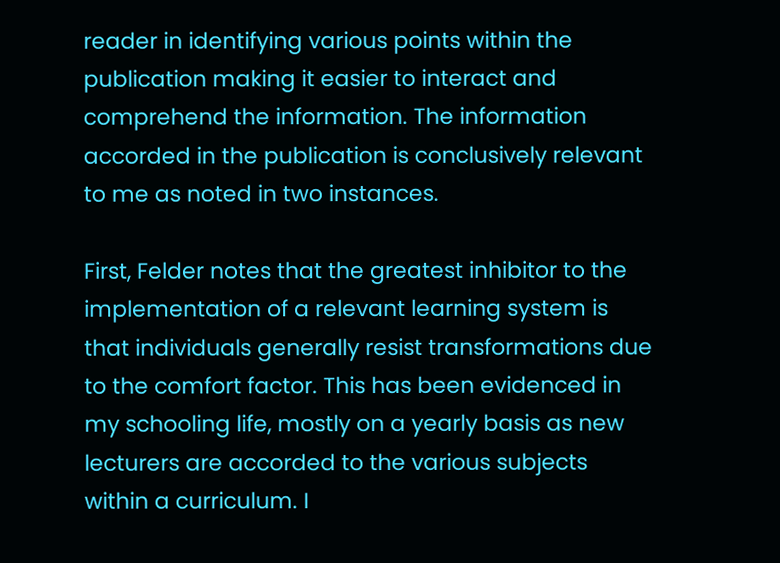reader in identifying various points within the publication making it easier to interact and comprehend the information. The information accorded in the publication is conclusively relevant to me as noted in two instances.

First, Felder notes that the greatest inhibitor to the implementation of a relevant learning system is that individuals generally resist transformations due to the comfort factor. This has been evidenced in my schooling life, mostly on a yearly basis as new lecturers are accorded to the various subjects within a curriculum. I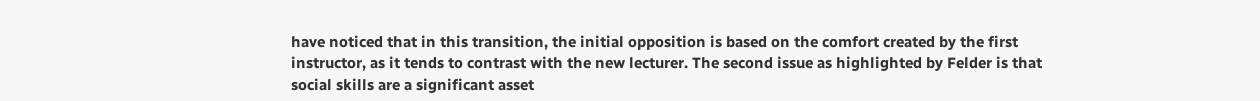have noticed that in this transition, the initial opposition is based on the comfort created by the first instructor, as it tends to contrast with the new lecturer. The second issue as highlighted by Felder is that social skills are a significant asset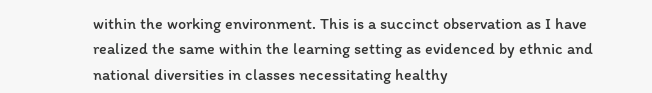within the working environment. This is a succinct observation as I have realized the same within the learning setting as evidenced by ethnic and national diversities in classes necessitating healthy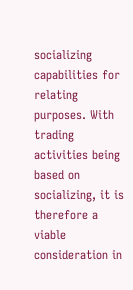socializing capabilities for relating purposes. With trading activities being based on socializing, it is therefore a viable consideration in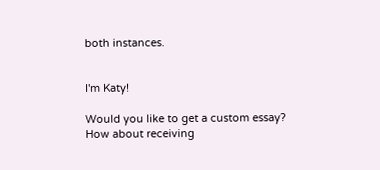both instances.


I'm Katy!

Would you like to get a custom essay? How about receiving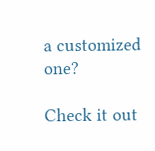a customized one?

Check it out